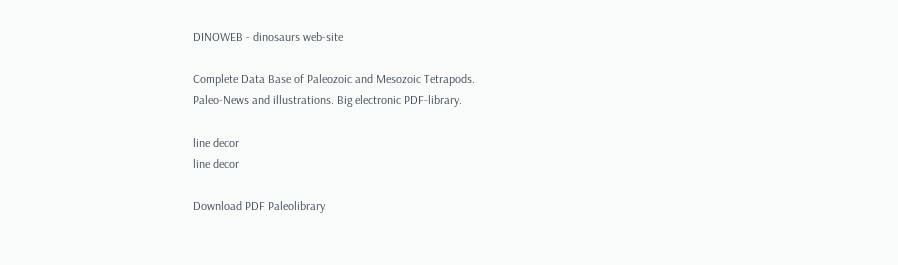DINOWEB - dinosaurs web-site

Complete Data Base of Paleozoic and Mesozoic Tetrapods.
Paleo-News and illustrations. Big electronic PDF-library.

line decor
line decor

Download PDF Paleolibrary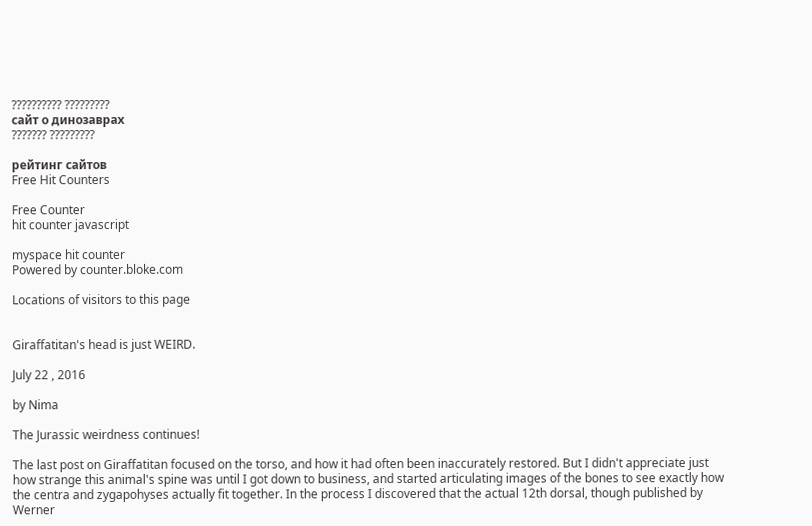?????????? ?????????
сайт о динозаврах
??????? ?????????

рейтинг сайтов
Free Hit Counters

Free Counter
hit counter javascript

myspace hit counter
Powered by counter.bloke.com

Locations of visitors to this page


Giraffatitan's head is just WEIRD.

July 22 , 2016

by Nima

The Jurassic weirdness continues!

The last post on Giraffatitan focused on the torso, and how it had often been inaccurately restored. But I didn't appreciate just how strange this animal's spine was until I got down to business, and started articulating images of the bones to see exactly how the centra and zygapohyses actually fit together. In the process I discovered that the actual 12th dorsal, though published by Werner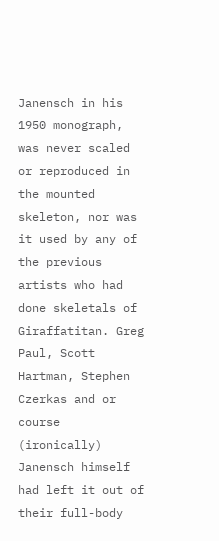Janensch in his 1950 monograph, was never scaled or reproduced in the mounted skeleton, nor was it used by any of the previous artists who had done skeletals of Giraffatitan. Greg Paul, Scott Hartman, Stephen Czerkas and or course (ironically) Janensch himself had left it out of their full-body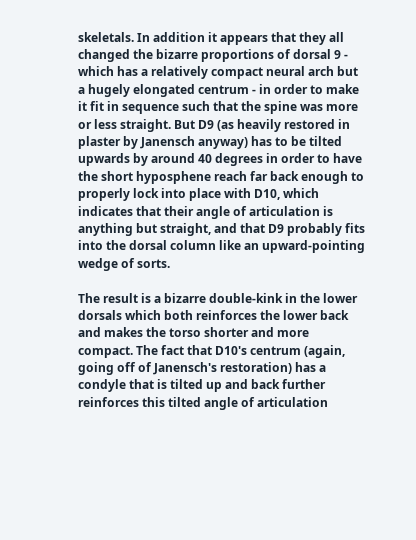skeletals. In addition it appears that they all changed the bizarre proportions of dorsal 9 - which has a relatively compact neural arch but a hugely elongated centrum - in order to make it fit in sequence such that the spine was more or less straight. But D9 (as heavily restored in plaster by Janensch anyway) has to be tilted upwards by around 40 degrees in order to have the short hyposphene reach far back enough to properly lock into place with D10, which indicates that their angle of articulation is anything but straight, and that D9 probably fits into the dorsal column like an upward-pointing wedge of sorts.

The result is a bizarre double-kink in the lower dorsals which both reinforces the lower back and makes the torso shorter and more compact. The fact that D10's centrum (again, going off of Janensch's restoration) has a condyle that is tilted up and back further reinforces this tilted angle of articulation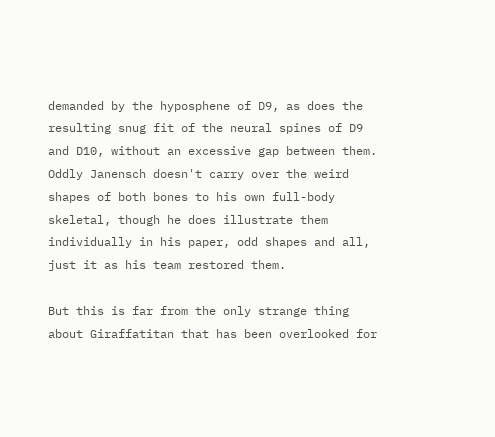demanded by the hyposphene of D9, as does the resulting snug fit of the neural spines of D9 and D10, without an excessive gap between them. Oddly Janensch doesn't carry over the weird shapes of both bones to his own full-body skeletal, though he does illustrate them individually in his paper, odd shapes and all, just it as his team restored them.

But this is far from the only strange thing about Giraffatitan that has been overlooked for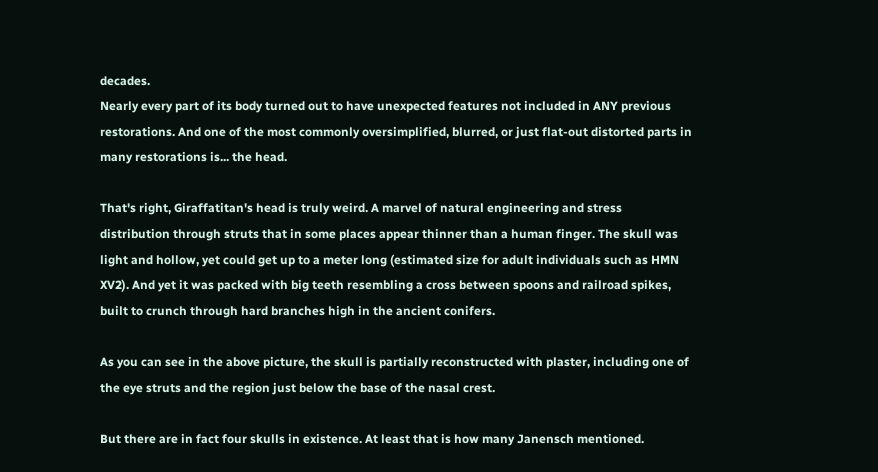decades.
Nearly every part of its body turned out to have unexpected features not included in ANY previous restorations. And one of the most commonly oversimplified, blurred, or just flat-out distorted parts in many restorations is... the head.

That's right, Giraffatitan's head is truly weird. A marvel of natural engineering and stress distribution through struts that in some places appear thinner than a human finger. The skull was light and hollow, yet could get up to a meter long (estimated size for adult individuals such as HMN XV2). And yet it was packed with big teeth resembling a cross between spoons and railroad spikes, built to crunch through hard branches high in the ancient conifers.

As you can see in the above picture, the skull is partially reconstructed with plaster, including one of the eye struts and the region just below the base of the nasal crest.

But there are in fact four skulls in existence. At least that is how many Janensch mentioned.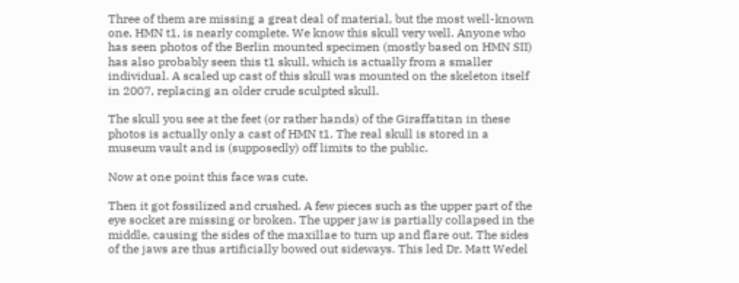Three of them are missing a great deal of material, but the most well-known one, HMN t1, is nearly complete. We know this skull very well. Anyone who has seen photos of the Berlin mounted specimen (mostly based on HMN SII) has also probably seen this t1 skull, which is actually from a smaller individual. A scaled up cast of this skull was mounted on the skeleton itself in 2007, replacing an older crude sculpted skull.

The skull you see at the feet (or rather hands) of the Giraffatitan in these photos is actually only a cast of HMN t1. The real skull is stored in a museum vault and is (supposedly) off limits to the public.

Now at one point this face was cute.

Then it got fossilized and crushed. A few pieces such as the upper part of the eye socket are missing or broken. The upper jaw is partially collapsed in the middle, causing the sides of the maxillae to turn up and flare out. The sides of the jaws are thus artificially bowed out sideways. This led Dr. Matt Wedel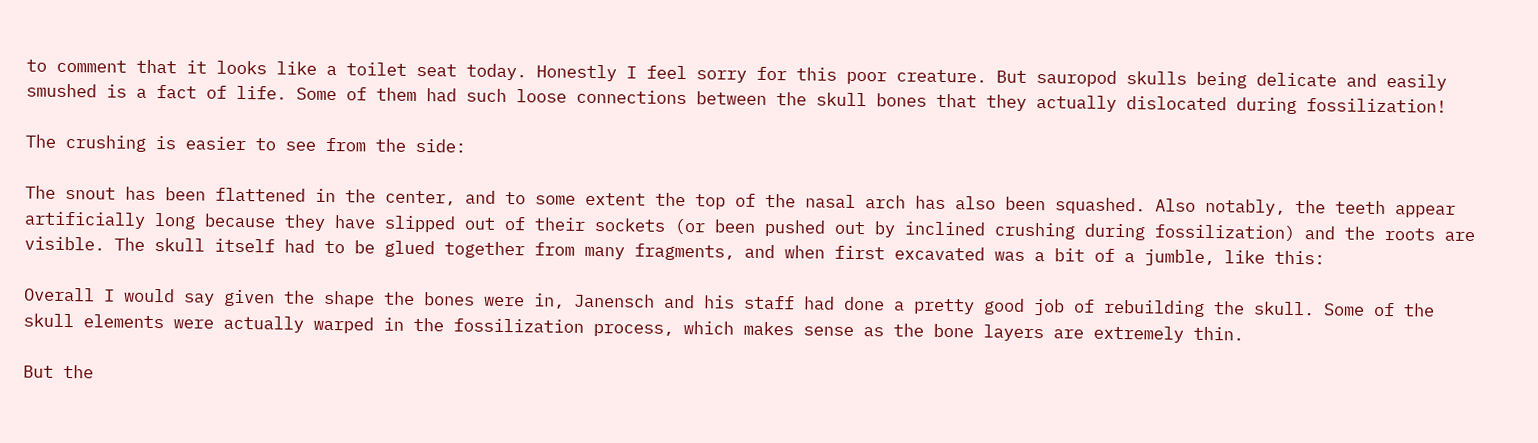to comment that it looks like a toilet seat today. Honestly I feel sorry for this poor creature. But sauropod skulls being delicate and easily smushed is a fact of life. Some of them had such loose connections between the skull bones that they actually dislocated during fossilization!

The crushing is easier to see from the side:

The snout has been flattened in the center, and to some extent the top of the nasal arch has also been squashed. Also notably, the teeth appear artificially long because they have slipped out of their sockets (or been pushed out by inclined crushing during fossilization) and the roots are visible. The skull itself had to be glued together from many fragments, and when first excavated was a bit of a jumble, like this:

Overall I would say given the shape the bones were in, Janensch and his staff had done a pretty good job of rebuilding the skull. Some of the skull elements were actually warped in the fossilization process, which makes sense as the bone layers are extremely thin.

But the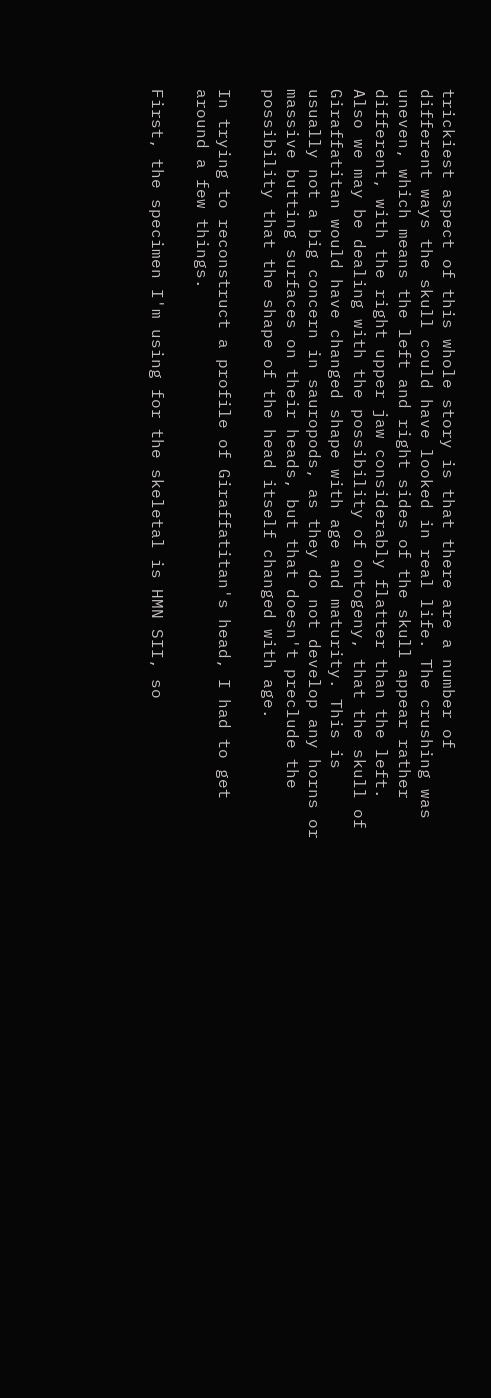trickiest aspect of this whole story is that there are a number of different ways the skull could have looked in real life. The crushing was uneven, which means the left and right sides of the skull appear rather different, with the right upper jaw considerably flatter than the left. Also we may be dealing with the possibility of ontogeny, that the skull of Giraffatitan would have changed shape with age and maturity. This is usually not a big concern in sauropods, as they do not develop any horns or massive butting surfaces on their heads, but that doesn't preclude the possibility that the shape of the head itself changed with age.

In trying to reconstruct a profile of Giraffatitan's head, I had to get around a few things.

First, the specimen I'm using for the skeletal is HMN SII, so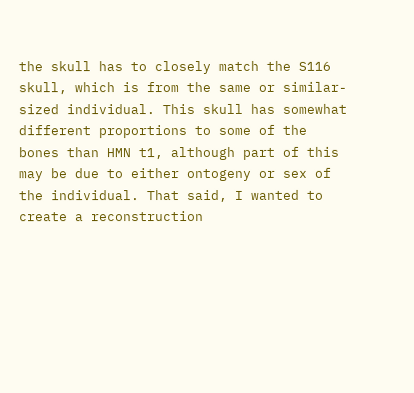the skull has to closely match the S116 skull, which is from the same or similar-sized individual. This skull has somewhat different proportions to some of the bones than HMN t1, although part of this may be due to either ontogeny or sex of the individual. That said, I wanted to create a reconstruction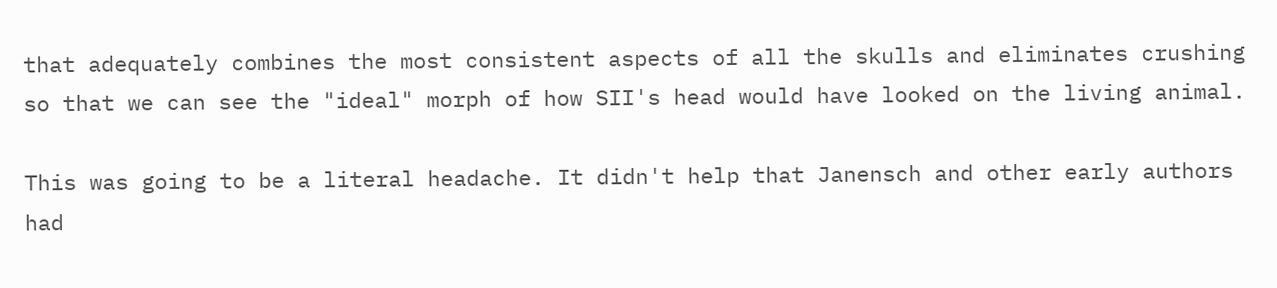that adequately combines the most consistent aspects of all the skulls and eliminates crushing so that we can see the "ideal" morph of how SII's head would have looked on the living animal.

This was going to be a literal headache. It didn't help that Janensch and other early authors had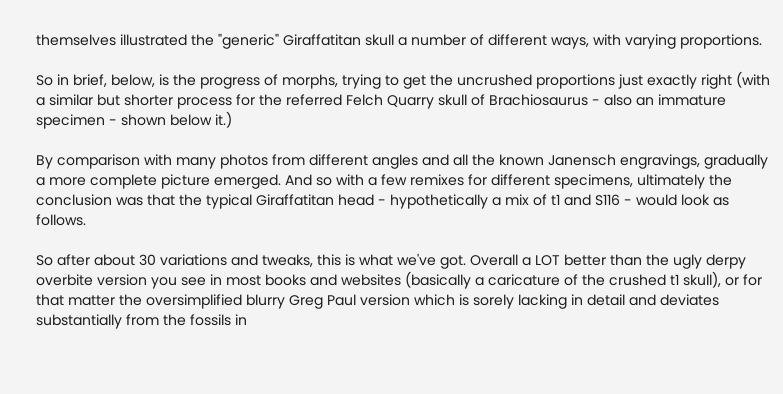themselves illustrated the "generic" Giraffatitan skull a number of different ways, with varying proportions.

So in brief, below, is the progress of morphs, trying to get the uncrushed proportions just exactly right (with a similar but shorter process for the referred Felch Quarry skull of Brachiosaurus - also an immature specimen - shown below it.)

By comparison with many photos from different angles and all the known Janensch engravings, gradually a more complete picture emerged. And so with a few remixes for different specimens, ultimately the conclusion was that the typical Giraffatitan head - hypothetically a mix of t1 and S116 - would look as follows.

So after about 30 variations and tweaks, this is what we've got. Overall a LOT better than the ugly derpy overbite version you see in most books and websites (basically a caricature of the crushed t1 skull), or for that matter the oversimplified blurry Greg Paul version which is sorely lacking in detail and deviates substantially from the fossils in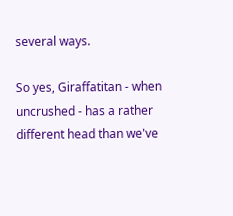several ways.

So yes, Giraffatitan - when uncrushed - has a rather different head than we've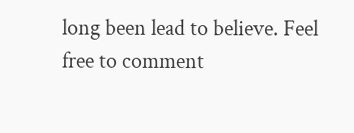long been lead to believe. Feel free to comment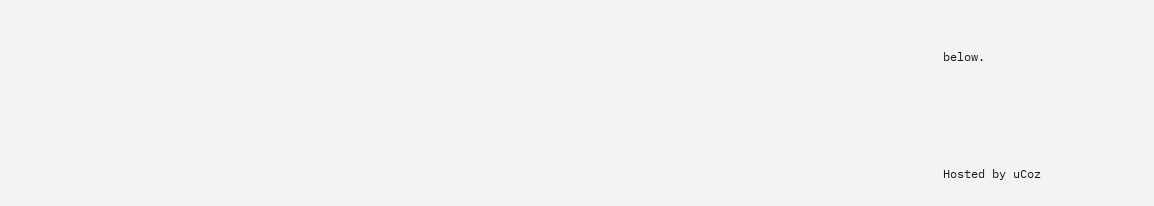below.






Hosted by uCoz